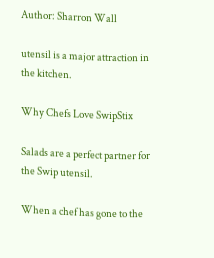Author: Sharron Wall

utensil is a major attraction in the kitchen.

Why Chefs Love SwipStix

Salads are a perfect partner for the Swip utensil.

When a chef has gone to the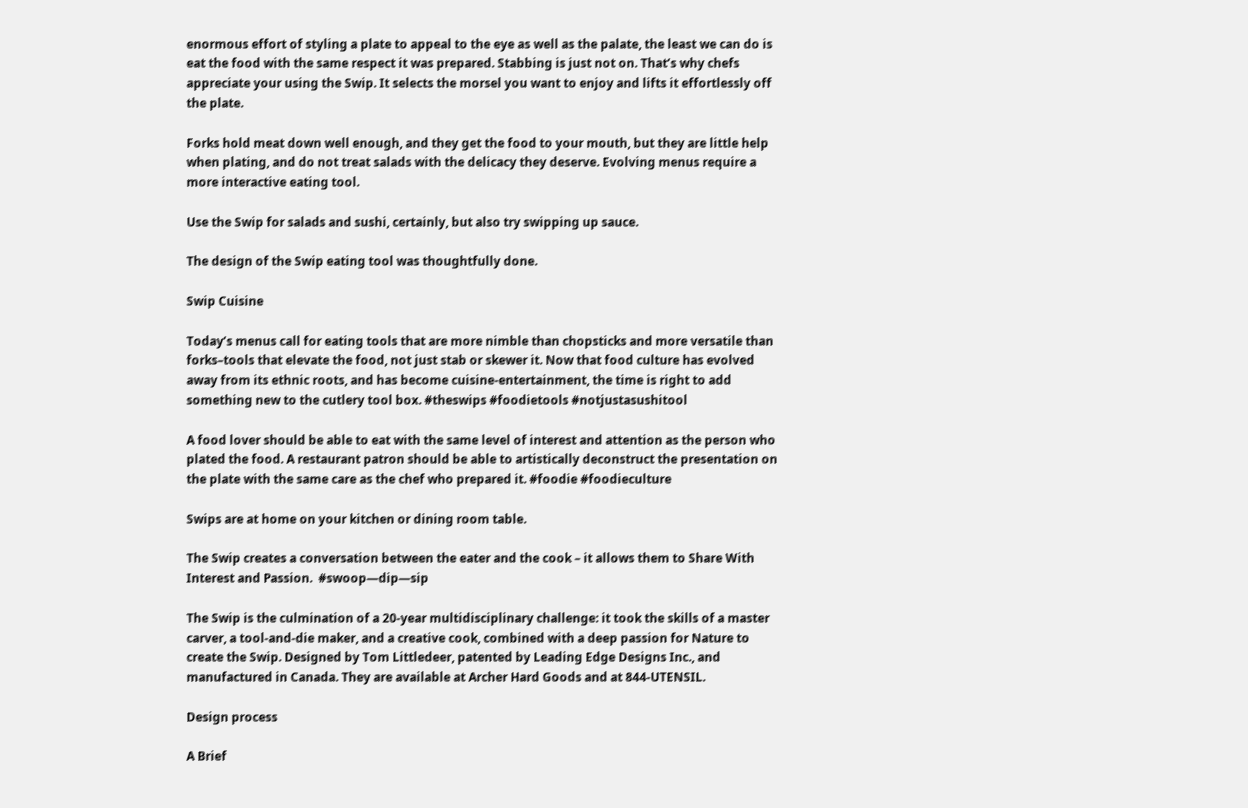enormous effort of styling a plate to appeal to the eye as well as the palate, the least we can do is eat the food with the same respect it was prepared. Stabbing is just not on. That’s why chefs appreciate your using the Swip. It selects the morsel you want to enjoy and lifts it effortlessly off the plate.

Forks hold meat down well enough, and they get the food to your mouth, but they are little help when plating, and do not treat salads with the delicacy they deserve. Evolving menus require a more interactive eating tool.

Use the Swip for salads and sushi, certainly, but also try swipping up sauce.

The design of the Swip eating tool was thoughtfully done.

Swip Cuisine

Today’s menus call for eating tools that are more nimble than chopsticks and more versatile than forks–tools that elevate the food, not just stab or skewer it. Now that food culture has evolved away from its ethnic roots, and has become cuisine-entertainment, the time is right to add something new to the cutlery tool box. #theswips #foodietools #notjustasushitool

A food lover should be able to eat with the same level of interest and attention as the person who plated the food. A restaurant patron should be able to artistically deconstruct the presentation on the plate with the same care as the chef who prepared it. #foodie #foodieculture

Swips are at home on your kitchen or dining room table.

The Swip creates a conversation between the eater and the cook – it allows them to Share With Interest and Passion.  #swoop—dip—sip

The Swip is the culmination of a 20-year multidisciplinary challenge: it took the skills of a master carver, a tool-and-die maker, and a creative cook, combined with a deep passion for Nature to create the Swip. Designed by Tom Littledeer, patented by Leading Edge Designs Inc., and manufactured in Canada. They are available at Archer Hard Goods and at 844-UTENSIL.

Design process

A Brief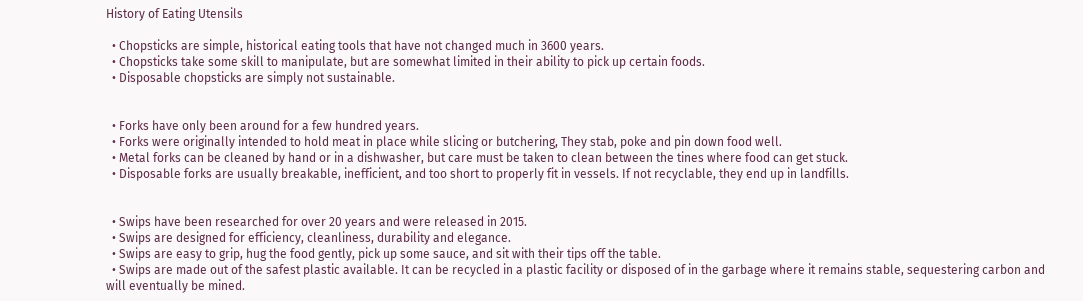History of Eating Utensils

  • Chopsticks are simple, historical eating tools that have not changed much in 3600 years.
  • Chopsticks take some skill to manipulate, but are somewhat limited in their ability to pick up certain foods.
  • Disposable chopsticks are simply not sustainable.


  • Forks have only been around for a few hundred years.
  • Forks were originally intended to hold meat in place while slicing or butchering, They stab, poke and pin down food well.
  • Metal forks can be cleaned by hand or in a dishwasher, but care must be taken to clean between the tines where food can get stuck.
  • Disposable forks are usually breakable, inefficient, and too short to properly fit in vessels. If not recyclable, they end up in landfills.


  • Swips have been researched for over 20 years and were released in 2015.
  • Swips are designed for efficiency, cleanliness, durability and elegance.
  • Swips are easy to grip, hug the food gently, pick up some sauce, and sit with their tips off the table.
  • Swips are made out of the safest plastic available. It can be recycled in a plastic facility or disposed of in the garbage where it remains stable, sequestering carbon and will eventually be mined.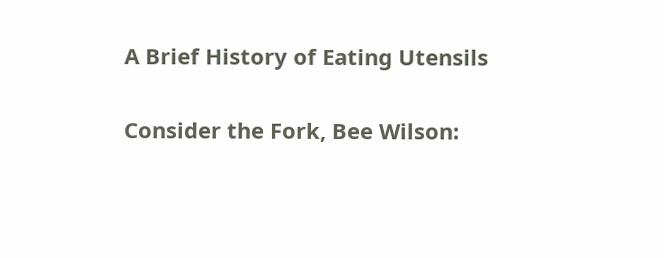A Brief History of Eating Utensils

Consider the Fork, Bee Wilson: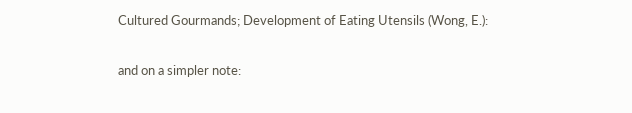Cultured Gourmands; Development of Eating Utensils (Wong, E.):

and on a simpler note: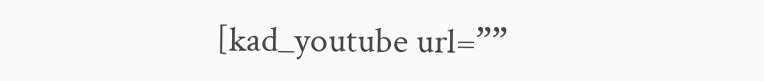[kad_youtube url=””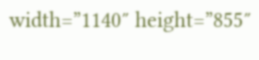width=”1140″ height=”855″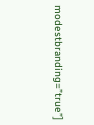modestbranding=”true”]